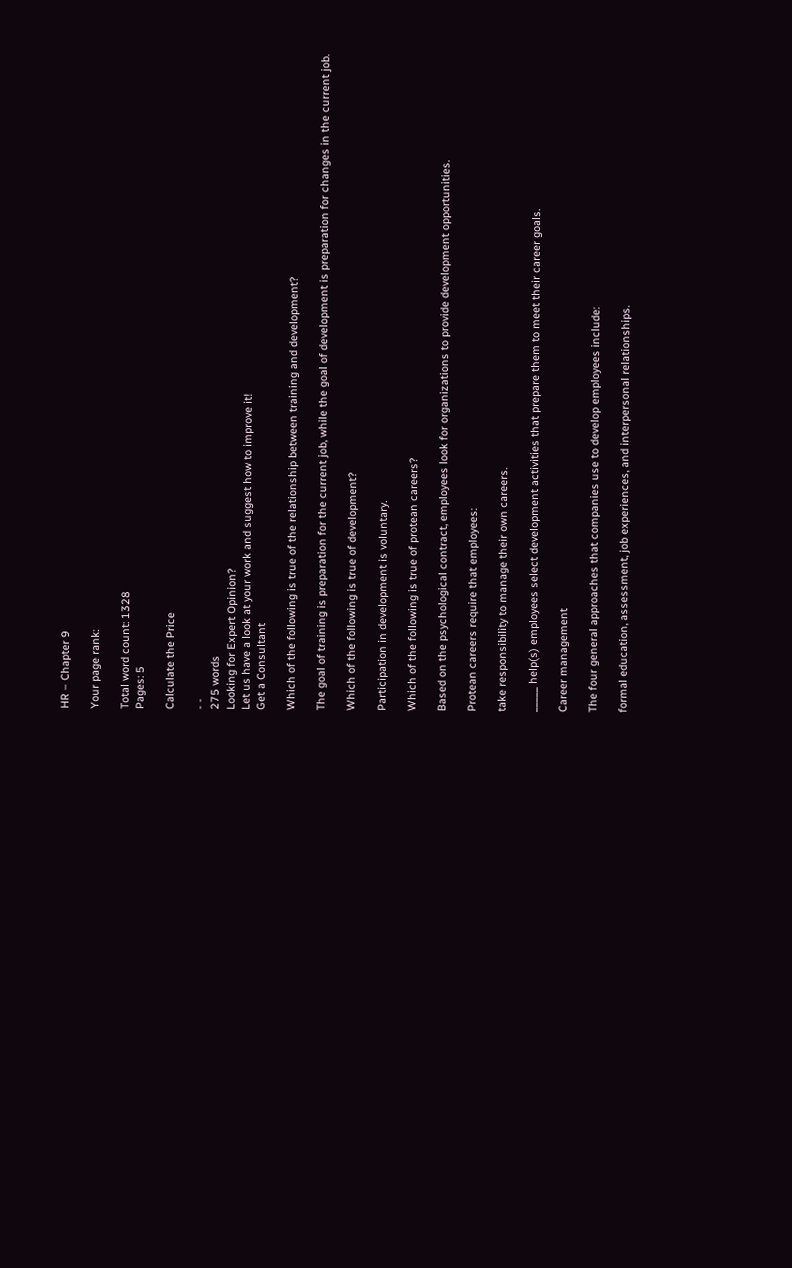HR – Chapter 9

Your page rank:

Total word count: 1328
Pages: 5

Calculate the Price

- -
275 words
Looking for Expert Opinion?
Let us have a look at your work and suggest how to improve it!
Get a Consultant

Which of the following is true of the relationship between training and development?

The goal of training is preparation for the current job, while the goal of development is preparation for changes in the current job.

Which of the following is true of development?

Participation in development is voluntary.

Which of the following is true of protean careers?

Based on the psychological contract, employees look for organizations to provide development opportunities.

Protean careers require that employees:

take responsibility to manage their own careers.

_____ help(s) employees select development activities that prepare them to meet their career goals.

Career management

The four general approaches that companies use to develop employees include:

formal education, assessment, job experiences, and interpersonal relationships.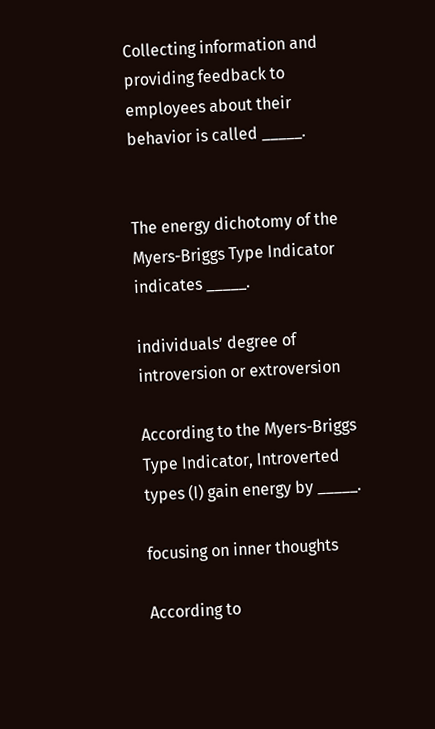Collecting information and providing feedback to employees about their behavior is called _____.


The energy dichotomy of the Myers-Briggs Type Indicator indicates _____.

individuals’ degree of introversion or extroversion

According to the Myers-Briggs Type Indicator, Introverted types (I) gain energy by _____.

focusing on inner thoughts

According to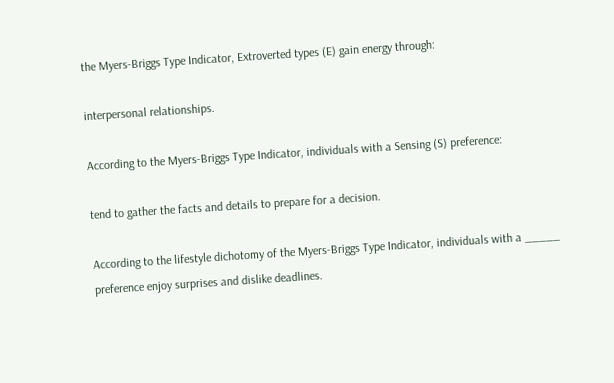the Myers-Briggs Type Indicator, Extroverted types (E) gain energy through:

interpersonal relationships.

According to the Myers-Briggs Type Indicator, individuals with a Sensing (S) preference:

tend to gather the facts and details to prepare for a decision.

According to the lifestyle dichotomy of the Myers-Briggs Type Indicator, individuals with a _____ preference enjoy surprises and dislike deadlines.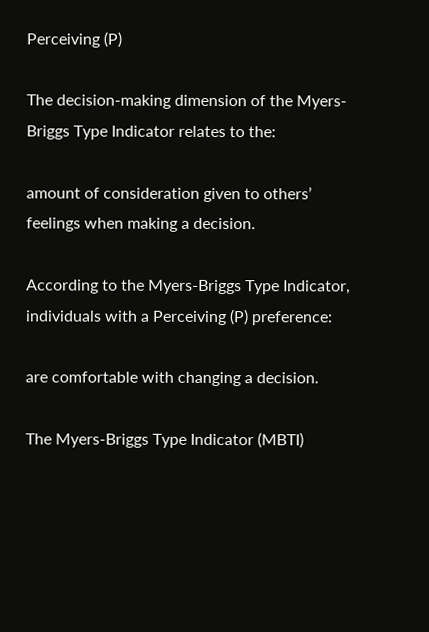Perceiving (P)

The decision-making dimension of the Myers-Briggs Type Indicator relates to the:

amount of consideration given to others’ feelings when making a decision.

According to the Myers-Briggs Type Indicator, individuals with a Perceiving (P) preference:

are comfortable with changing a decision.

The Myers-Briggs Type Indicator (MBTI)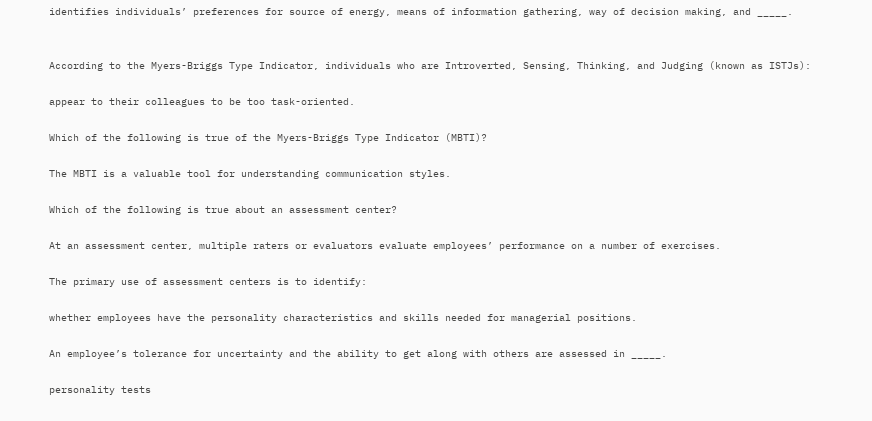identifies individuals’ preferences for source of energy, means of information gathering, way of decision making, and _____.


According to the Myers-Briggs Type Indicator, individuals who are Introverted, Sensing, Thinking, and Judging (known as ISTJs):

appear to their colleagues to be too task-oriented.

Which of the following is true of the Myers-Briggs Type Indicator (MBTI)?

The MBTI is a valuable tool for understanding communication styles.

Which of the following is true about an assessment center?

At an assessment center, multiple raters or evaluators evaluate employees’ performance on a number of exercises.

The primary use of assessment centers is to identify:

whether employees have the personality characteristics and skills needed for managerial positions.

An employee’s tolerance for uncertainty and the ability to get along with others are assessed in _____.

personality tests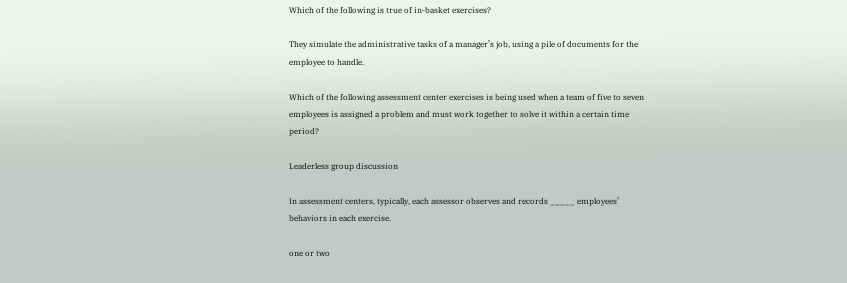Which of the following is true of in-basket exercises?

They simulate the administrative tasks of a manager’s job, using a pile of documents for the employee to handle.

Which of the following assessment center exercises is being used when a team of five to seven employees is assigned a problem and must work together to solve it within a certain time period?

Leaderless group discussion

In assessment centers, typically, each assessor observes and records _____ employees’ behaviors in each exercise.

one or two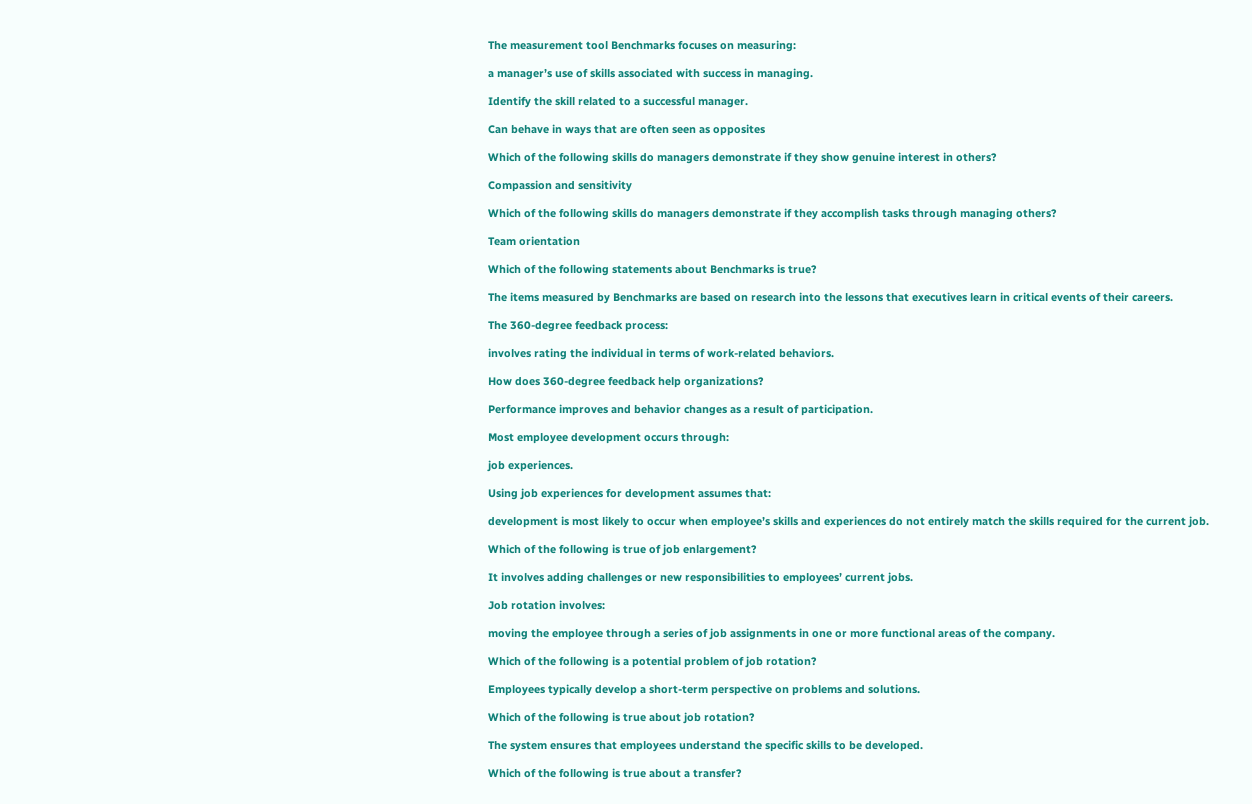The measurement tool Benchmarks focuses on measuring:

a manager’s use of skills associated with success in managing.

Identify the skill related to a successful manager.

Can behave in ways that are often seen as opposites

Which of the following skills do managers demonstrate if they show genuine interest in others?

Compassion and sensitivity

Which of the following skills do managers demonstrate if they accomplish tasks through managing others?

Team orientation

Which of the following statements about Benchmarks is true?

The items measured by Benchmarks are based on research into the lessons that executives learn in critical events of their careers.

The 360-degree feedback process:

involves rating the individual in terms of work-related behaviors.

How does 360-degree feedback help organizations?

Performance improves and behavior changes as a result of participation.

Most employee development occurs through:

job experiences.

Using job experiences for development assumes that:

development is most likely to occur when employee’s skills and experiences do not entirely match the skills required for the current job.

Which of the following is true of job enlargement?

It involves adding challenges or new responsibilities to employees’ current jobs.

Job rotation involves:

moving the employee through a series of job assignments in one or more functional areas of the company.

Which of the following is a potential problem of job rotation?

Employees typically develop a short-term perspective on problems and solutions.

Which of the following is true about job rotation?

The system ensures that employees understand the specific skills to be developed.

Which of the following is true about a transfer?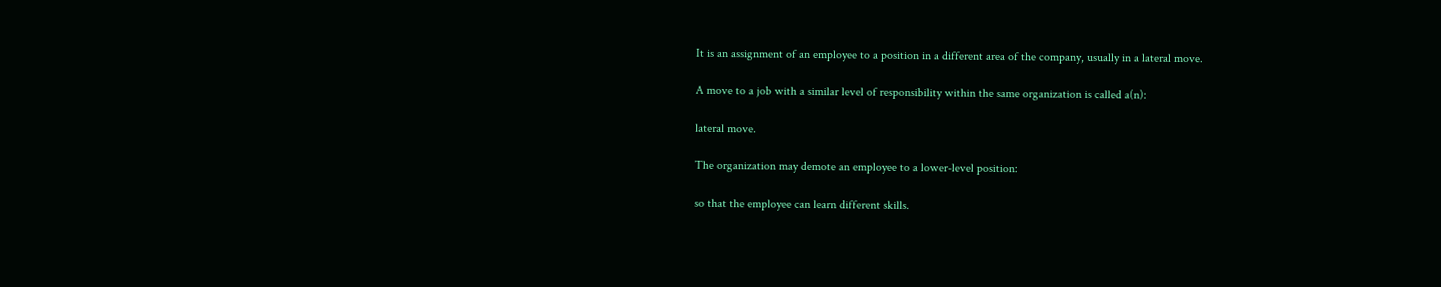It is an assignment of an employee to a position in a different area of the company, usually in a lateral move.

A move to a job with a similar level of responsibility within the same organization is called a(n):

lateral move.

The organization may demote an employee to a lower-level position:

so that the employee can learn different skills.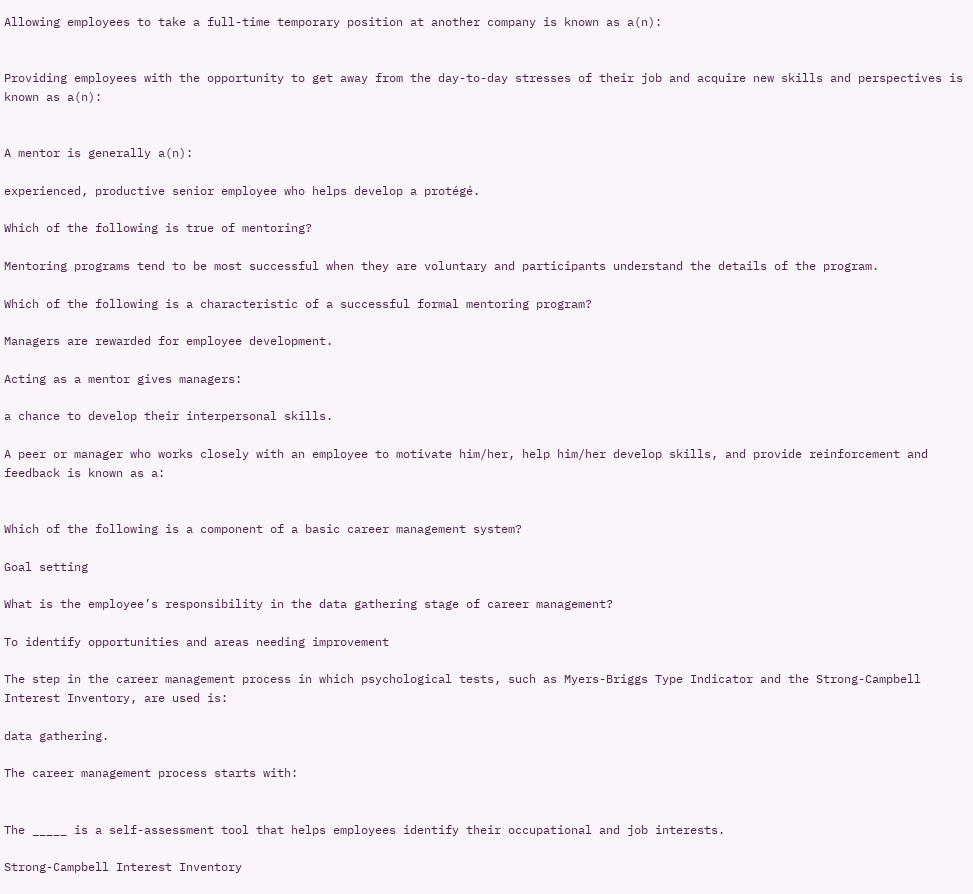Allowing employees to take a full-time temporary position at another company is known as a(n):


Providing employees with the opportunity to get away from the day-to-day stresses of their job and acquire new skills and perspectives is known as a(n):


A mentor is generally a(n):

experienced, productive senior employee who helps develop a protégé.

Which of the following is true of mentoring?

Mentoring programs tend to be most successful when they are voluntary and participants understand the details of the program.

Which of the following is a characteristic of a successful formal mentoring program?

Managers are rewarded for employee development.

Acting as a mentor gives managers:

a chance to develop their interpersonal skills.

A peer or manager who works closely with an employee to motivate him/her, help him/her develop skills, and provide reinforcement and feedback is known as a:


Which of the following is a component of a basic career management system?

Goal setting

What is the employee’s responsibility in the data gathering stage of career management?

To identify opportunities and areas needing improvement

The step in the career management process in which psychological tests, such as Myers-Briggs Type Indicator and the Strong-Campbell Interest Inventory, are used is:

data gathering.

The career management process starts with:


The _____ is a self-assessment tool that helps employees identify their occupational and job interests.

Strong-Campbell Interest Inventory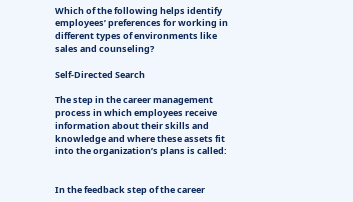Which of the following helps identify employees’ preferences for working in different types of environments like sales and counseling?

Self-Directed Search

The step in the career management process in which employees receive information about their skills and knowledge and where these assets fit into the organization’s plans is called:


In the feedback step of the career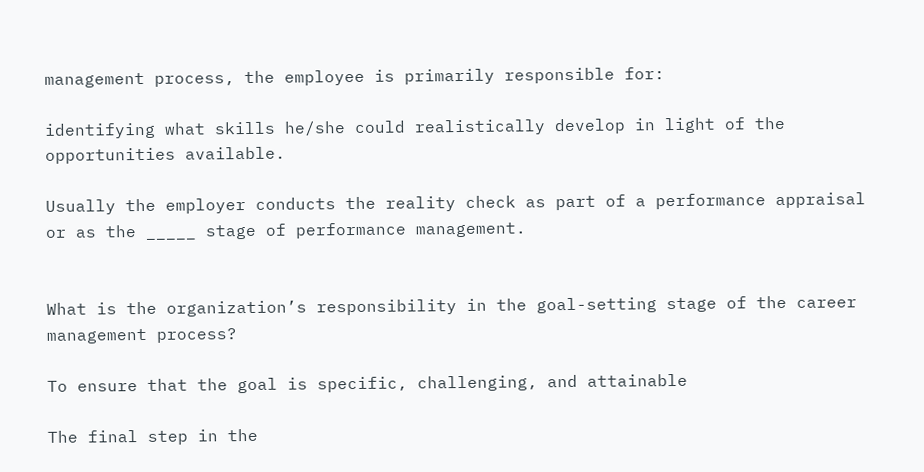management process, the employee is primarily responsible for:

identifying what skills he/she could realistically develop in light of the opportunities available.

Usually the employer conducts the reality check as part of a performance appraisal or as the _____ stage of performance management.


What is the organization’s responsibility in the goal-setting stage of the career management process?

To ensure that the goal is specific, challenging, and attainable

The final step in the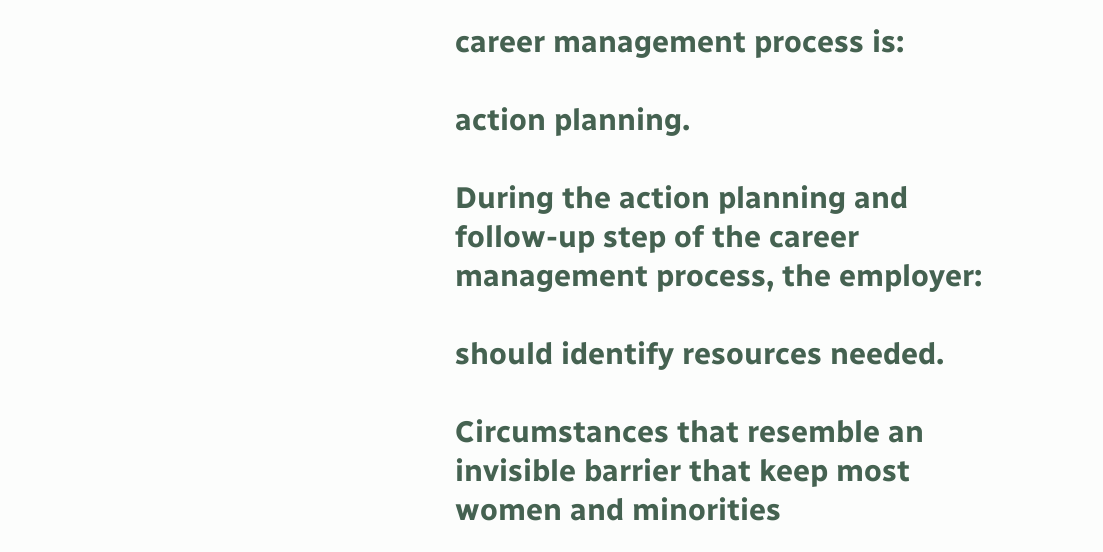career management process is:

action planning.

During the action planning and follow-up step of the career management process, the employer:

should identify resources needed.

Circumstances that resemble an invisible barrier that keep most women and minorities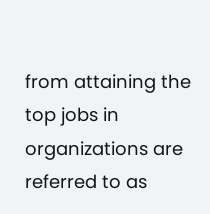from attaining the top jobs in organizations are referred to as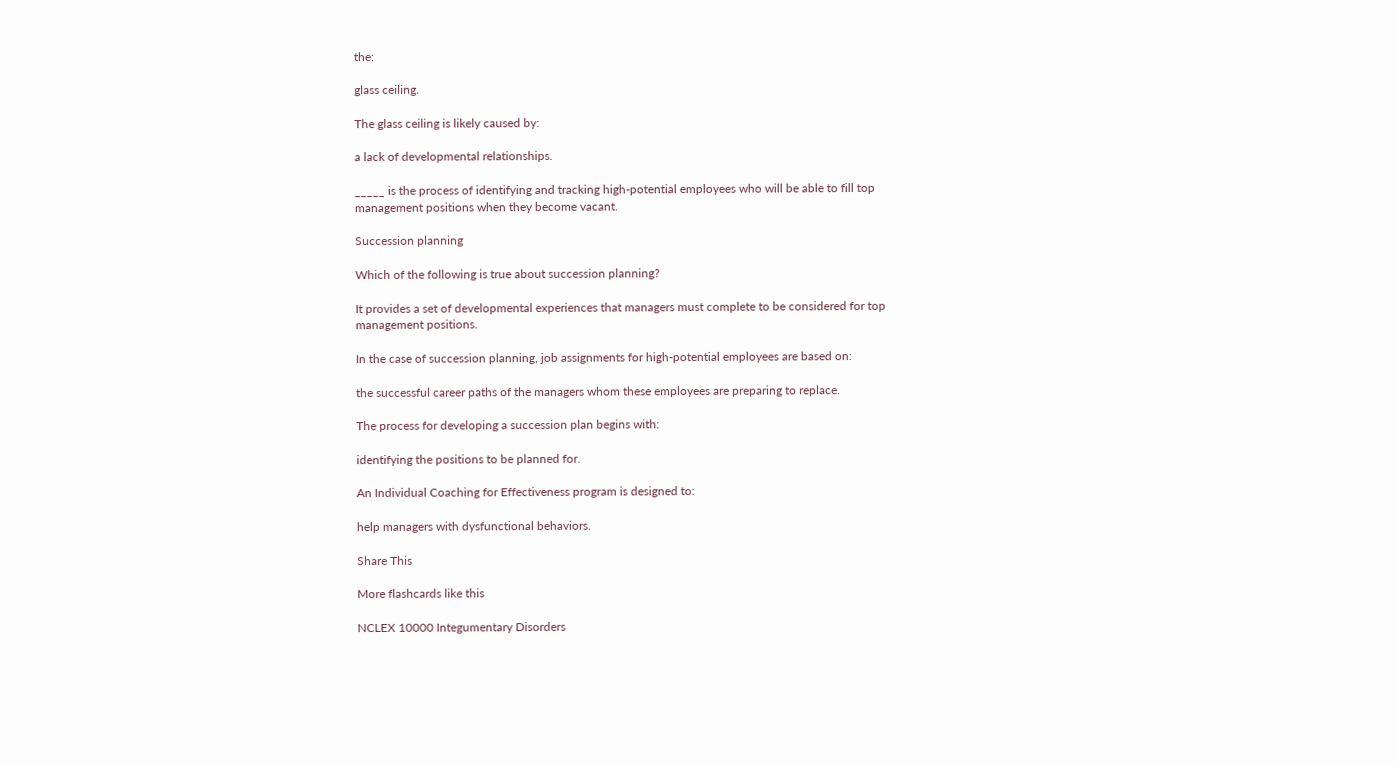the:

glass ceiling.

The glass ceiling is likely caused by:

a lack of developmental relationships.

_____ is the process of identifying and tracking high-potential employees who will be able to fill top management positions when they become vacant.

Succession planning

Which of the following is true about succession planning?

It provides a set of developmental experiences that managers must complete to be considered for top management positions.

In the case of succession planning, job assignments for high-potential employees are based on:

the successful career paths of the managers whom these employees are preparing to replace.

The process for developing a succession plan begins with:

identifying the positions to be planned for.

An Individual Coaching for Effectiveness program is designed to:

help managers with dysfunctional behaviors.

Share This

More flashcards like this

NCLEX 10000 Integumentary Disorders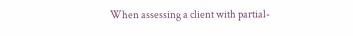When assessing a client with partial-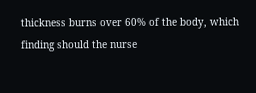thickness burns over 60% of the body, which finding should the nurse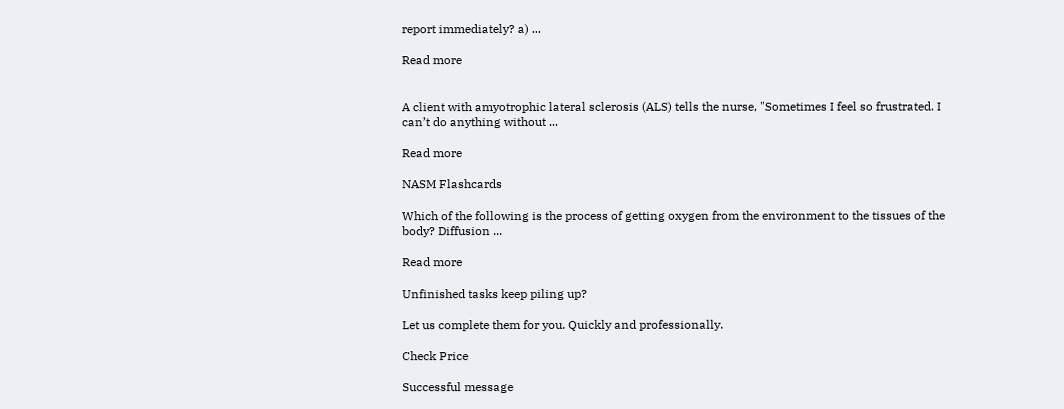report immediately? a) ...

Read more


A client with amyotrophic lateral sclerosis (ALS) tells the nurse, "Sometimes I feel so frustrated. I can’t do anything without ...

Read more

NASM Flashcards

Which of the following is the process of getting oxygen from the environment to the tissues of the body? Diffusion ...

Read more

Unfinished tasks keep piling up?

Let us complete them for you. Quickly and professionally.

Check Price

Successful message